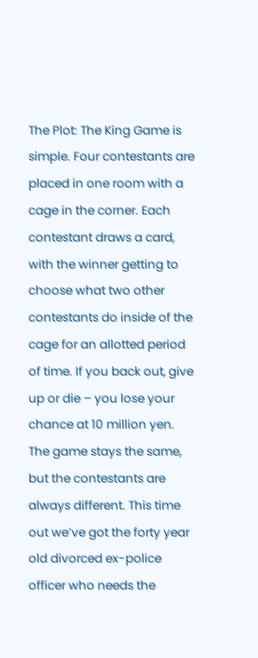The Plot: The King Game is simple. Four contestants are placed in one room with a cage in the corner. Each contestant draws a card, with the winner getting to choose what two other contestants do inside of the cage for an allotted period of time. If you back out, give up or die – you lose your chance at 10 million yen. The game stays the same, but the contestants are always different. This time out we’ve got the forty year old divorced ex-police officer who needs the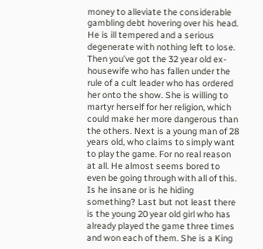money to alleviate the considerable gambling debt hovering over his head. He is ill tempered and a serious degenerate with nothing left to lose. Then you’ve got the 32 year old ex-housewife who has fallen under the rule of a cult leader who has ordered her onto the show. She is willing to martyr herself for her religion, which could make her more dangerous than the others. Next is a young man of 28 years old, who claims to simply want to play the game. For no real reason at all. He almost seems bored to even be going through with all of this. Is he insane or is he hiding something? Last but not least there is the young 20 year old girl who has already played the game three times and won each of them. She is a King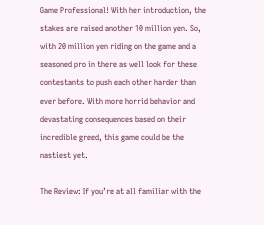Game Professional! With her introduction, the stakes are raised another 10 million yen. So, with 20 million yen riding on the game and a seasoned pro in there as well look for these contestants to push each other harder than ever before. With more horrid behavior and devastating consequences based on their incredible greed, this game could be the nastiest yet.

The Review: If you’re at all familiar with the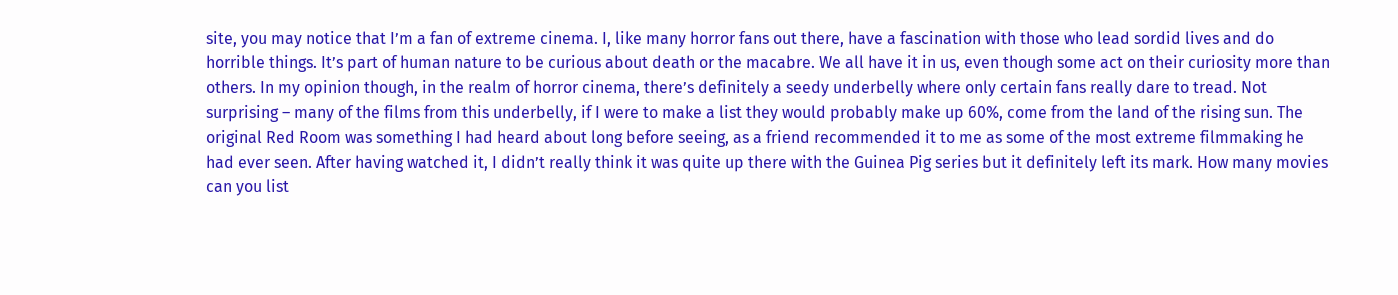site, you may notice that I’m a fan of extreme cinema. I, like many horror fans out there, have a fascination with those who lead sordid lives and do horrible things. It’s part of human nature to be curious about death or the macabre. We all have it in us, even though some act on their curiosity more than others. In my opinion though, in the realm of horror cinema, there’s definitely a seedy underbelly where only certain fans really dare to tread. Not surprising – many of the films from this underbelly, if I were to make a list they would probably make up 60%, come from the land of the rising sun. The original Red Room was something I had heard about long before seeing, as a friend recommended it to me as some of the most extreme filmmaking he had ever seen. After having watched it, I didn’t really think it was quite up there with the Guinea Pig series but it definitely left its mark. How many movies can you list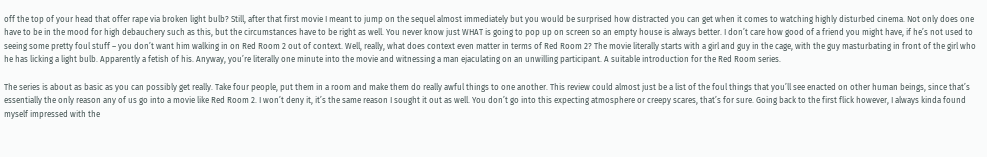off the top of your head that offer rape via broken light bulb? Still, after that first movie I meant to jump on the sequel almost immediately but you would be surprised how distracted you can get when it comes to watching highly disturbed cinema. Not only does one have to be in the mood for high debauchery such as this, but the circumstances have to be right as well. You never know just WHAT is going to pop up on screen so an empty house is always better. I don’t care how good of a friend you might have, if he’s not used to seeing some pretty foul stuff – you don’t want him walking in on Red Room 2 out of context. Well, really, what does context even matter in terms of Red Room 2? The movie literally starts with a girl and guy in the cage, with the guy masturbating in front of the girl who he has licking a light bulb. Apparently a fetish of his. Anyway, you’re literally one minute into the movie and witnessing a man ejaculating on an unwilling participant. A suitable introduction for the Red Room series.

The series is about as basic as you can possibly get really. Take four people, put them in a room and make them do really awful things to one another. This review could almost just be a list of the foul things that you’ll see enacted on other human beings, since that’s essentially the only reason any of us go into a movie like Red Room 2. I won’t deny it, it’s the same reason I sought it out as well. You don’t go into this expecting atmosphere or creepy scares, that’s for sure. Going back to the first flick however, I always kinda found myself impressed with the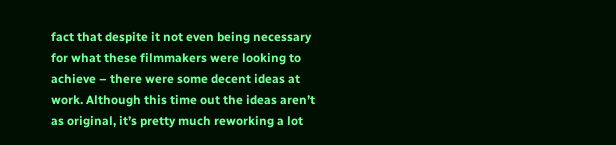fact that despite it not even being necessary for what these filmmakers were looking to achieve – there were some decent ideas at work. Although this time out the ideas aren’t as original, it’s pretty much reworking a lot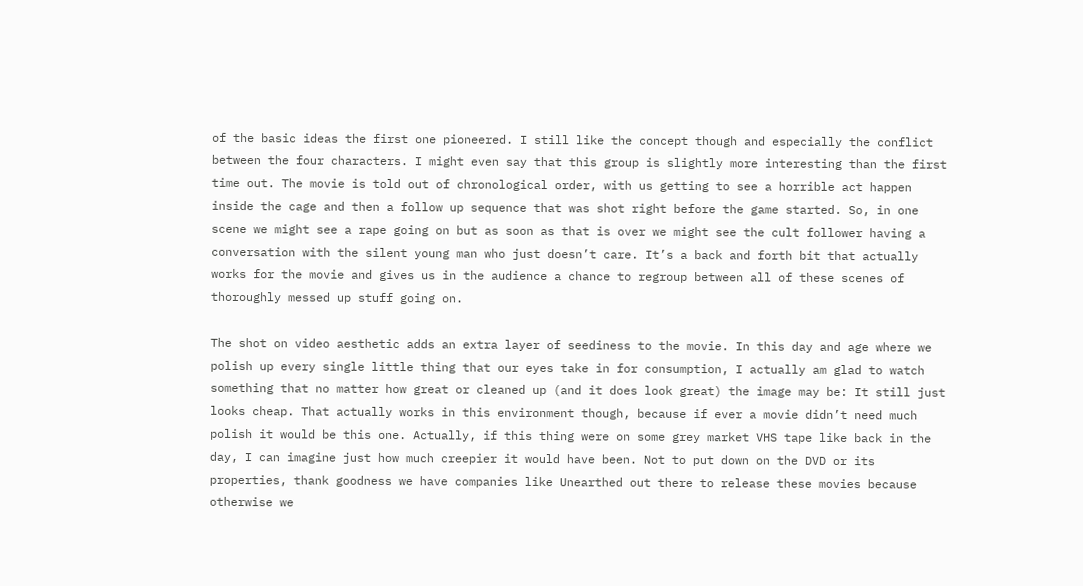of the basic ideas the first one pioneered. I still like the concept though and especially the conflict between the four characters. I might even say that this group is slightly more interesting than the first time out. The movie is told out of chronological order, with us getting to see a horrible act happen inside the cage and then a follow up sequence that was shot right before the game started. So, in one scene we might see a rape going on but as soon as that is over we might see the cult follower having a conversation with the silent young man who just doesn’t care. It’s a back and forth bit that actually works for the movie and gives us in the audience a chance to regroup between all of these scenes of thoroughly messed up stuff going on.

The shot on video aesthetic adds an extra layer of seediness to the movie. In this day and age where we polish up every single little thing that our eyes take in for consumption, I actually am glad to watch something that no matter how great or cleaned up (and it does look great) the image may be: It still just looks cheap. That actually works in this environment though, because if ever a movie didn’t need much polish it would be this one. Actually, if this thing were on some grey market VHS tape like back in the day, I can imagine just how much creepier it would have been. Not to put down on the DVD or its properties, thank goodness we have companies like Unearthed out there to release these movies because otherwise we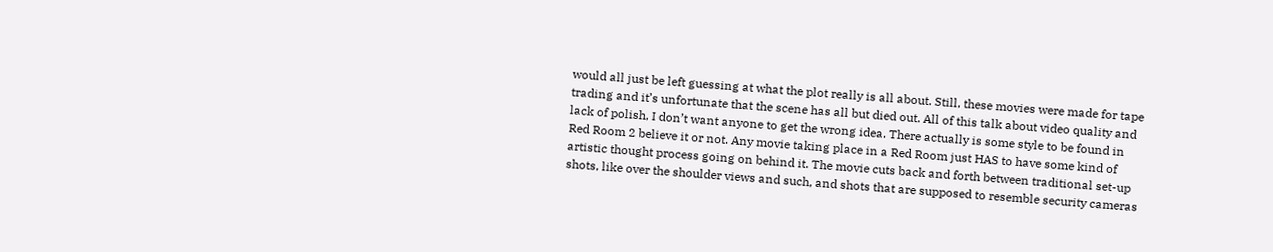would all just be left guessing at what the plot really is all about. Still, these movies were made for tape trading and it’s unfortunate that the scene has all but died out. All of this talk about video quality and lack of polish, I don’t want anyone to get the wrong idea. There actually is some style to be found in Red Room 2 believe it or not. Any movie taking place in a Red Room just HAS to have some kind of artistic thought process going on behind it. The movie cuts back and forth between traditional set-up shots, like over the shoulder views and such, and shots that are supposed to resemble security cameras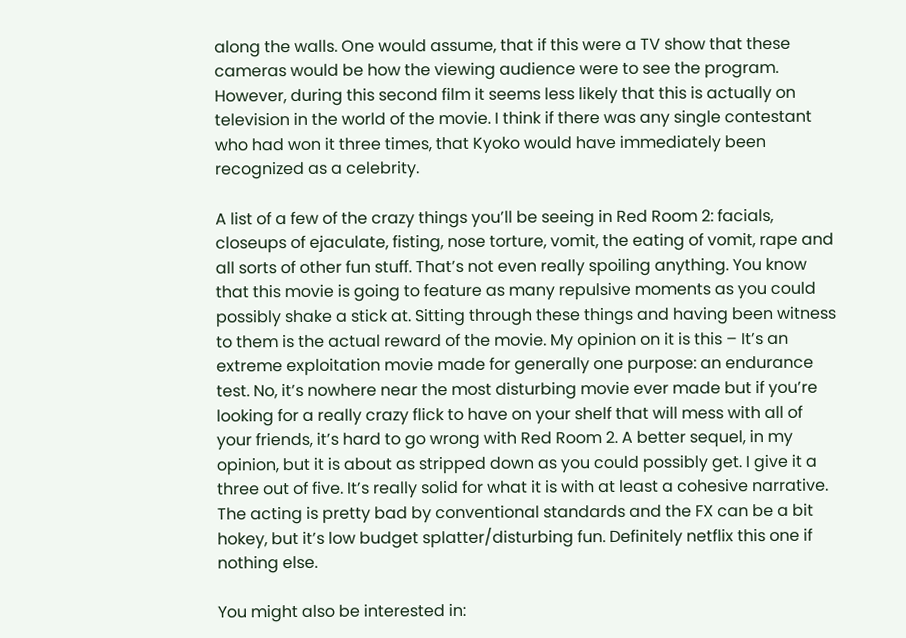along the walls. One would assume, that if this were a TV show that these cameras would be how the viewing audience were to see the program. However, during this second film it seems less likely that this is actually on television in the world of the movie. I think if there was any single contestant who had won it three times, that Kyoko would have immediately been recognized as a celebrity.

A list of a few of the crazy things you’ll be seeing in Red Room 2: facials, closeups of ejaculate, fisting, nose torture, vomit, the eating of vomit, rape and all sorts of other fun stuff. That’s not even really spoiling anything. You know that this movie is going to feature as many repulsive moments as you could possibly shake a stick at. Sitting through these things and having been witness to them is the actual reward of the movie. My opinion on it is this – It’s an extreme exploitation movie made for generally one purpose: an endurance test. No, it’s nowhere near the most disturbing movie ever made but if you’re looking for a really crazy flick to have on your shelf that will mess with all of your friends, it’s hard to go wrong with Red Room 2. A better sequel, in my opinion, but it is about as stripped down as you could possibly get. I give it a three out of five. It’s really solid for what it is with at least a cohesive narrative. The acting is pretty bad by conventional standards and the FX can be a bit hokey, but it’s low budget splatter/disturbing fun. Definitely netflix this one if nothing else.

You might also be interested in: